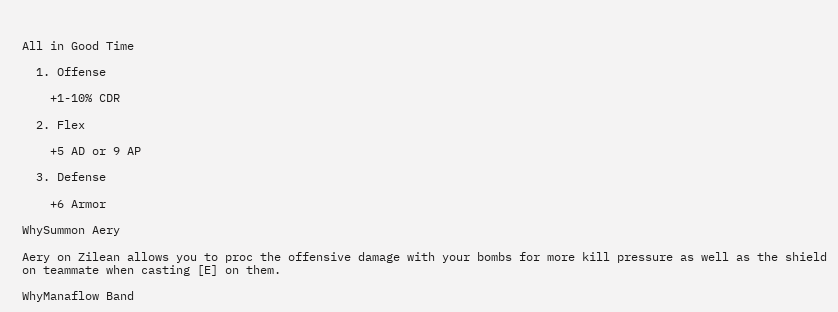All in Good Time

  1. Offense

    +1-10% CDR

  2. Flex

    +5 AD or 9 AP

  3. Defense

    +6 Armor

WhySummon Aery

Aery on Zilean allows you to proc the offensive damage with your bombs for more kill pressure as well as the shield on teammate when casting [E] on them.

WhyManaflow Band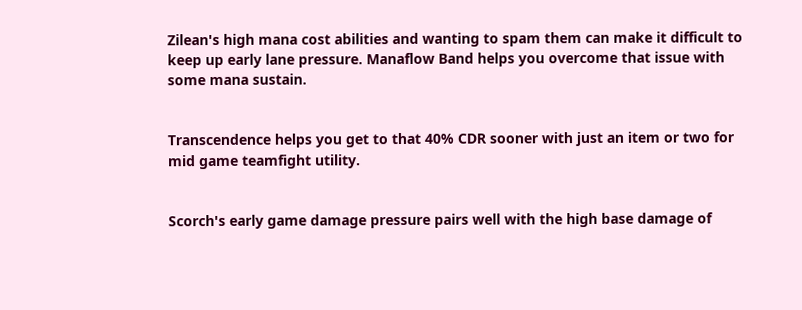Zilean's high mana cost abilities and wanting to spam them can make it difficult to keep up early lane pressure. Manaflow Band helps you overcome that issue with some mana sustain.


Transcendence helps you get to that 40% CDR sooner with just an item or two for mid game teamfight utility.


Scorch's early game damage pressure pairs well with the high base damage of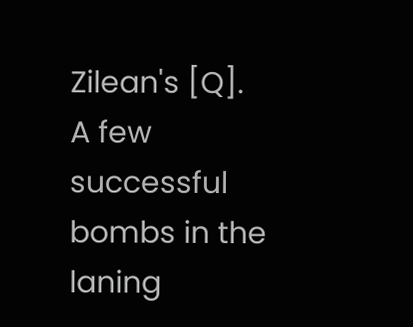Zilean's [Q]. A few successful bombs in the laning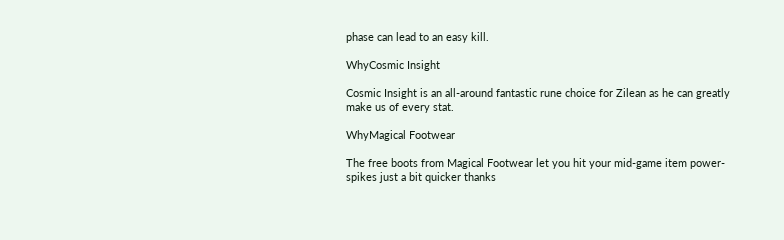phase can lead to an easy kill.

WhyCosmic Insight

Cosmic Insight is an all-around fantastic rune choice for Zilean as he can greatly make us of every stat.

WhyMagical Footwear

The free boots from Magical Footwear let you hit your mid-game item power-spikes just a bit quicker thanks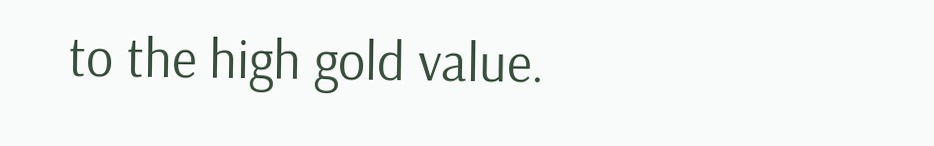to the high gold value.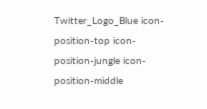Twitter_Logo_Blue icon-position-top icon-position-jungle icon-position-middle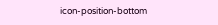icon-position-bottom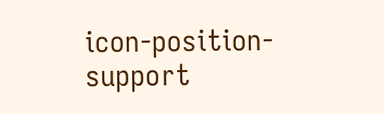icon-position-support